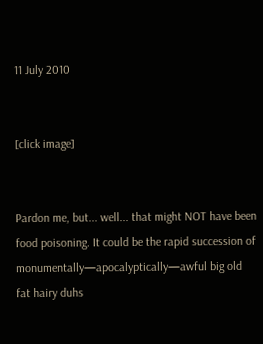11 July 2010


[click image]


Pardon me, but... well... that might NOT have been food poisoning. It could be the rapid succession of monumentally—apocalyptically—awful big old fat hairy duhs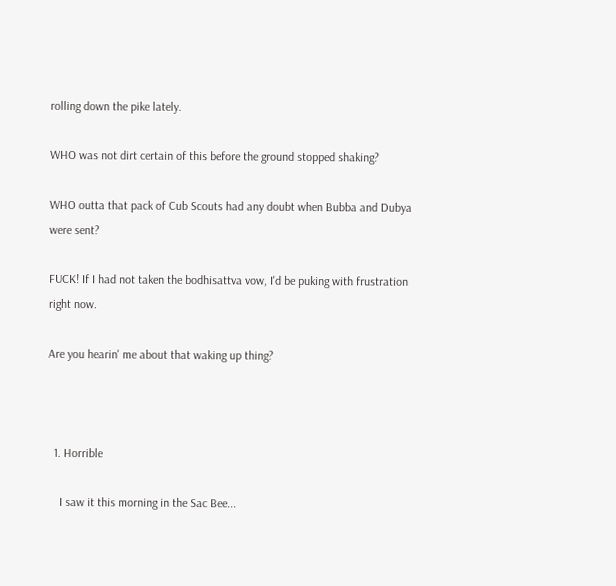rolling down the pike lately.

WHO was not dirt certain of this before the ground stopped shaking?

WHO outta that pack of Cub Scouts had any doubt when Bubba and Dubya were sent?

FUCK! If I had not taken the bodhisattva vow, I'd be puking with frustration right now.

Are you hearin' me about that waking up thing?



  1. Horrible

    I saw it this morning in the Sac Bee...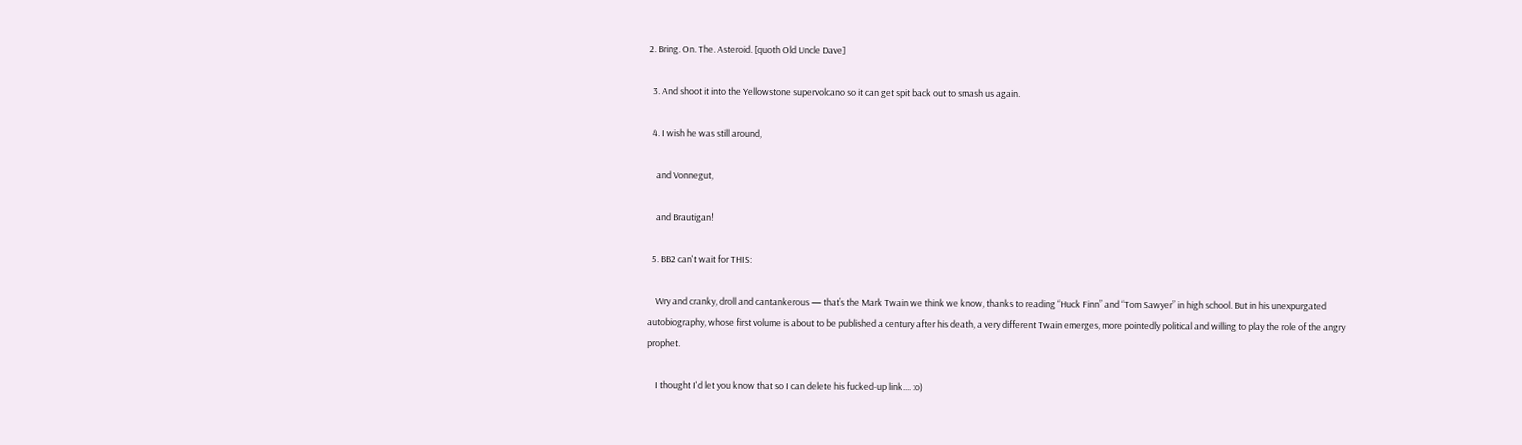2. Bring. On. The. Asteroid. [quoth Old Uncle Dave]

  3. And shoot it into the Yellowstone supervolcano so it can get spit back out to smash us again.

  4. I wish he was still around,

    and Vonnegut,

    and Brautigan!

  5. BB2 can't wait for THIS:

    Wry and cranky, droll and cantankerous — that’s the Mark Twain we think we know, thanks to reading “Huck Finn” and “Tom Sawyer” in high school. But in his unexpurgated autobiography, whose first volume is about to be published a century after his death, a very different Twain emerges, more pointedly political and willing to play the role of the angry prophet.

    I thought I'd let you know that so I can delete his fucked-up link.... :o)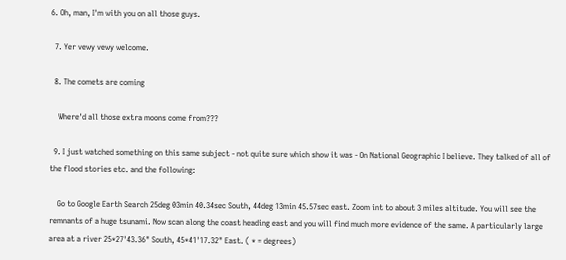6. Oh, man, I'm with you on all those guys.

  7. Yer vewy vewy welcome.

  8. The comets are coming

    Where'd all those extra moons come from???

  9. I just watched something on this same subject - not quite sure which show it was - On National Geographic I believe. They talked of all of the flood stories etc. and the following:

    Go to Google Earth Search 25deg 03min 40.34sec South, 44deg 13min 45.57sec east. Zoom int to about 3 miles altitude. You will see the remnants of a huge tsunami. Now scan along the coast heading east and you will find much more evidence of the same. A particularly large area at a river 25*27'43.36" South, 45*41'17.32" East. ( * = degrees)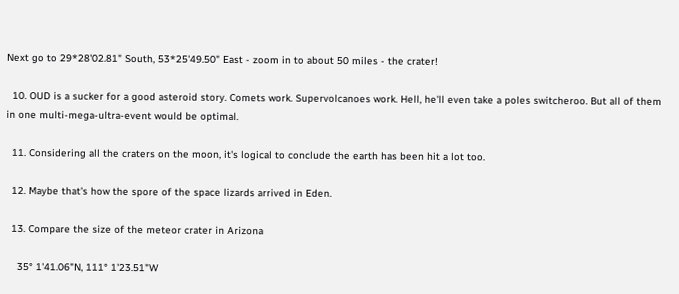Next go to 29*28'02.81" South, 53*25'49.50" East - zoom in to about 50 miles - the crater!

  10. OUD is a sucker for a good asteroid story. Comets work. Supervolcanoes work. Hell, he'll even take a poles switcheroo. But all of them in one multi-mega-ultra-event would be optimal.

  11. Considering all the craters on the moon, it's logical to conclude the earth has been hit a lot too.

  12. Maybe that's how the spore of the space lizards arrived in Eden.

  13. Compare the size of the meteor crater in Arizona

    35° 1'41.06"N, 111° 1'23.51"W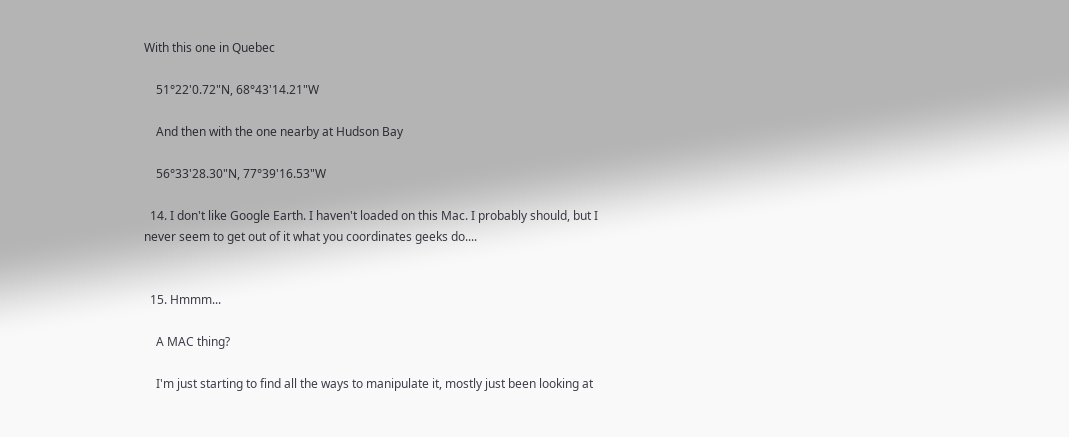With this one in Quebec

    51°22'0.72"N, 68°43'14.21"W

    And then with the one nearby at Hudson Bay

    56°33'28.30"N, 77°39'16.53"W

  14. I don't like Google Earth. I haven't loaded on this Mac. I probably should, but I never seem to get out of it what you coordinates geeks do....


  15. Hmmm...

    A MAC thing?

    I'm just starting to find all the ways to manipulate it, mostly just been looking at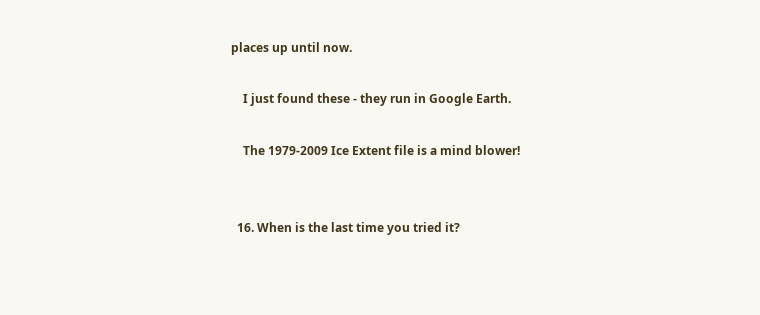places up until now.

    I just found these - they run in Google Earth.

    The 1979-2009 Ice Extent file is a mind blower!


  16. When is the last time you tried it?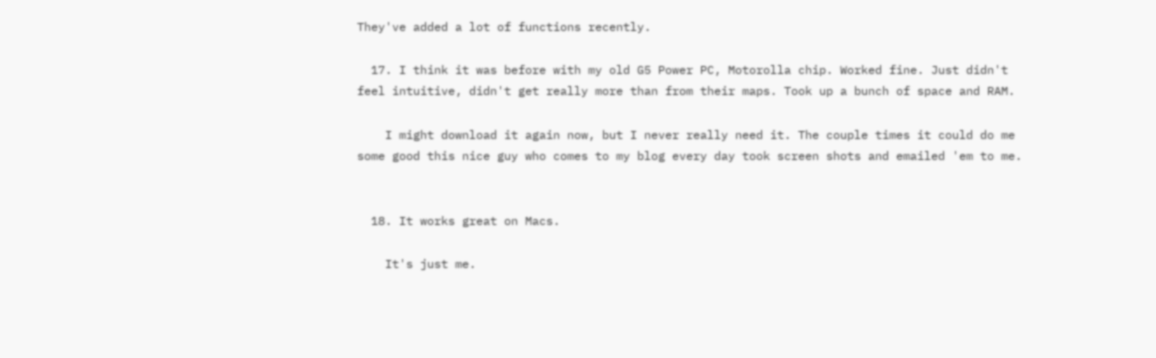They've added a lot of functions recently.

  17. I think it was before with my old G5 Power PC, Motorolla chip. Worked fine. Just didn't feel intuitive, didn't get really more than from their maps. Took up a bunch of space and RAM.

    I might download it again now, but I never really need it. The couple times it could do me some good this nice guy who comes to my blog every day took screen shots and emailed 'em to me.


  18. It works great on Macs.

    It's just me.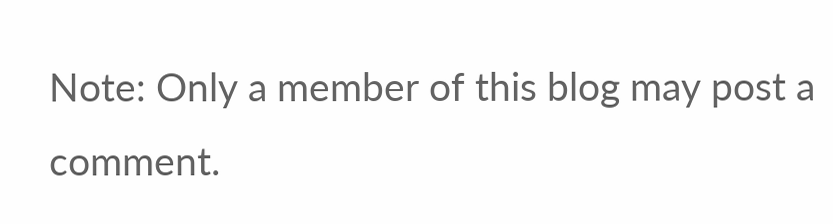Note: Only a member of this blog may post a comment.